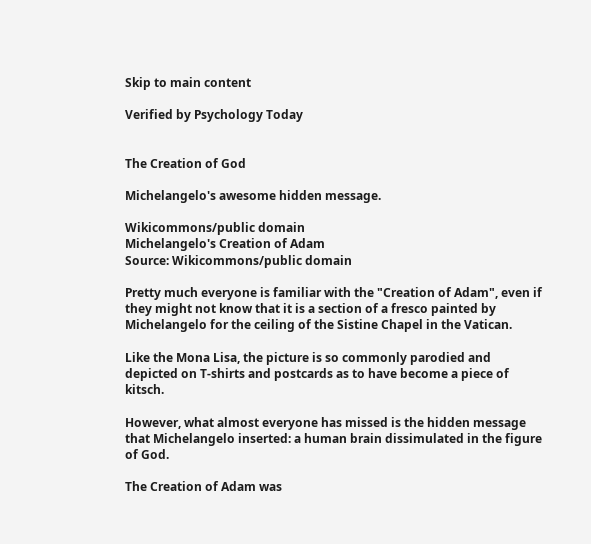Skip to main content

Verified by Psychology Today


The Creation of God

Michelangelo's awesome hidden message.

Wikicommons/public domain
Michelangelo's Creation of Adam
Source: Wikicommons/public domain

Pretty much everyone is familiar with the "Creation of Adam", even if they might not know that it is a section of a fresco painted by Michelangelo for the ceiling of the Sistine Chapel in the Vatican.

Like the Mona Lisa, the picture is so commonly parodied and depicted on T-shirts and postcards as to have become a piece of kitsch.

However, what almost everyone has missed is the hidden message that Michelangelo inserted: a human brain dissimulated in the figure of God.

The Creation of Adam was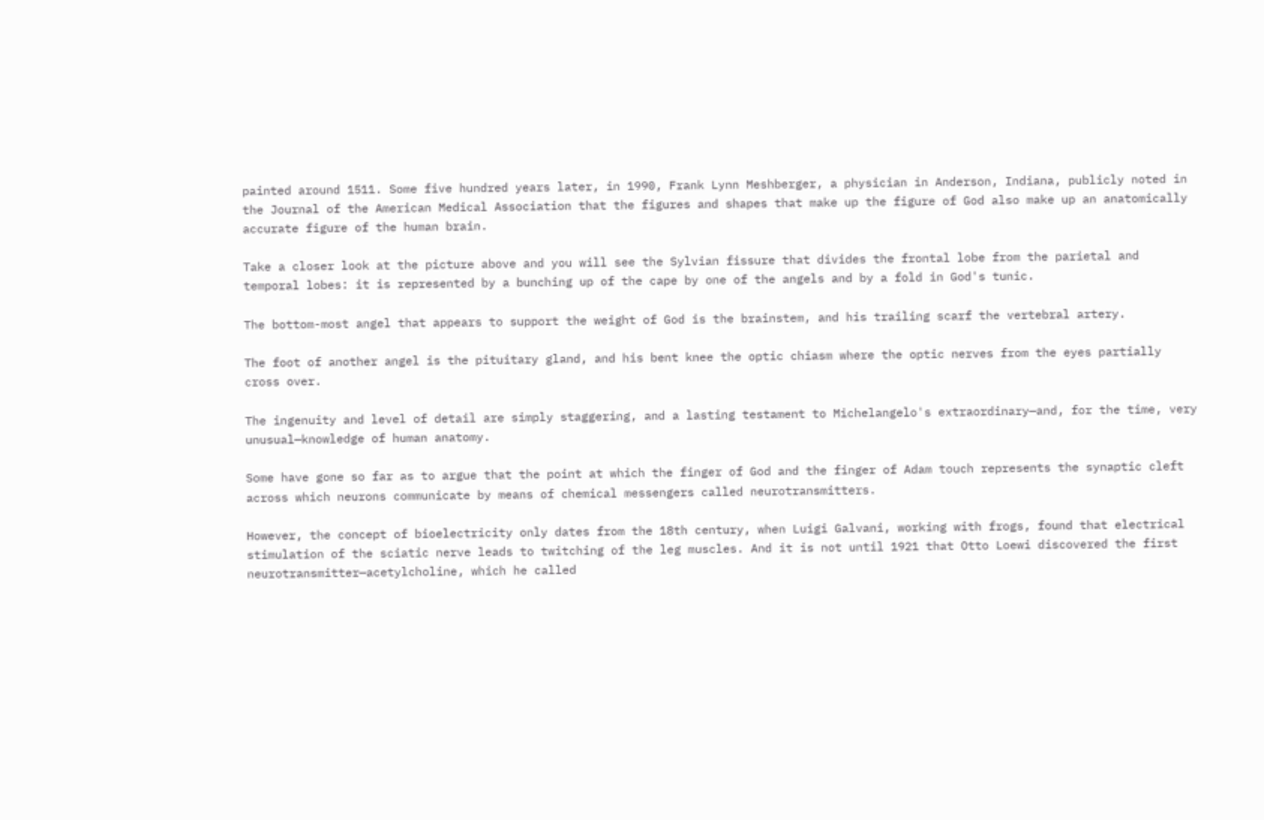painted around 1511. Some five hundred years later, in 1990, Frank Lynn Meshberger, a physician in Anderson, Indiana, publicly noted in the Journal of the American Medical Association that the figures and shapes that make up the figure of God also make up an anatomically accurate figure of the human brain.

Take a closer look at the picture above and you will see the Sylvian fissure that divides the frontal lobe from the parietal and temporal lobes: it is represented by a bunching up of the cape by one of the angels and by a fold in God's tunic.

The bottom-most angel that appears to support the weight of God is the brainstem, and his trailing scarf the vertebral artery.

The foot of another angel is the pituitary gland, and his bent knee the optic chiasm where the optic nerves from the eyes partially cross over.

The ingenuity and level of detail are simply staggering, and a lasting testament to Michelangelo's extraordinary—and, for the time, very unusual—knowledge of human anatomy.

Some have gone so far as to argue that the point at which the finger of God and the finger of Adam touch represents the synaptic cleft across which neurons communicate by means of chemical messengers called neurotransmitters.

However, the concept of bioelectricity only dates from the 18th century, when Luigi Galvani, working with frogs, found that electrical stimulation of the sciatic nerve leads to twitching of the leg muscles. And it is not until 1921 that Otto Loewi discovered the first neurotransmitter—acetylcholine, which he called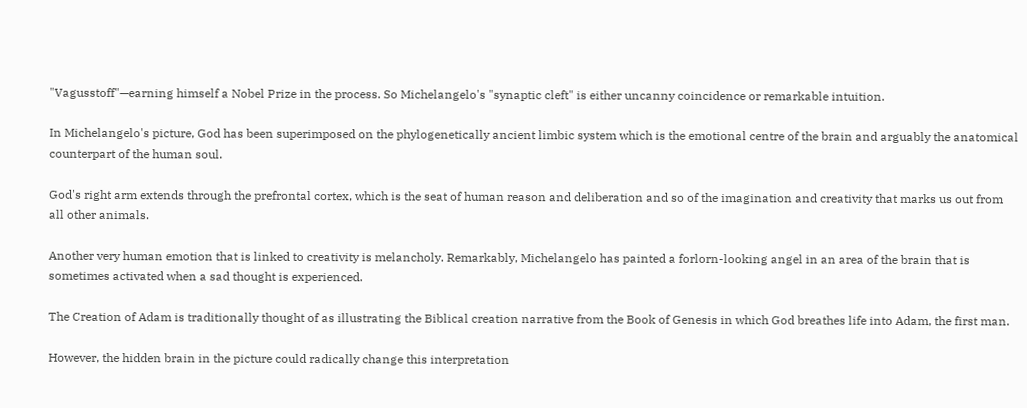"Vagusstoff"—earning himself a Nobel Prize in the process. So Michelangelo's "synaptic cleft" is either uncanny coincidence or remarkable intuition.

In Michelangelo's picture, God has been superimposed on the phylogenetically ancient limbic system which is the emotional centre of the brain and arguably the anatomical counterpart of the human soul.

God's right arm extends through the prefrontal cortex, which is the seat of human reason and deliberation and so of the imagination and creativity that marks us out from all other animals.

Another very human emotion that is linked to creativity is melancholy. Remarkably, Michelangelo has painted a forlorn-looking angel in an area of the brain that is sometimes activated when a sad thought is experienced.

The Creation of Adam is traditionally thought of as illustrating the Biblical creation narrative from the Book of Genesis in which God breathes life into Adam, the first man.

However, the hidden brain in the picture could radically change this interpretation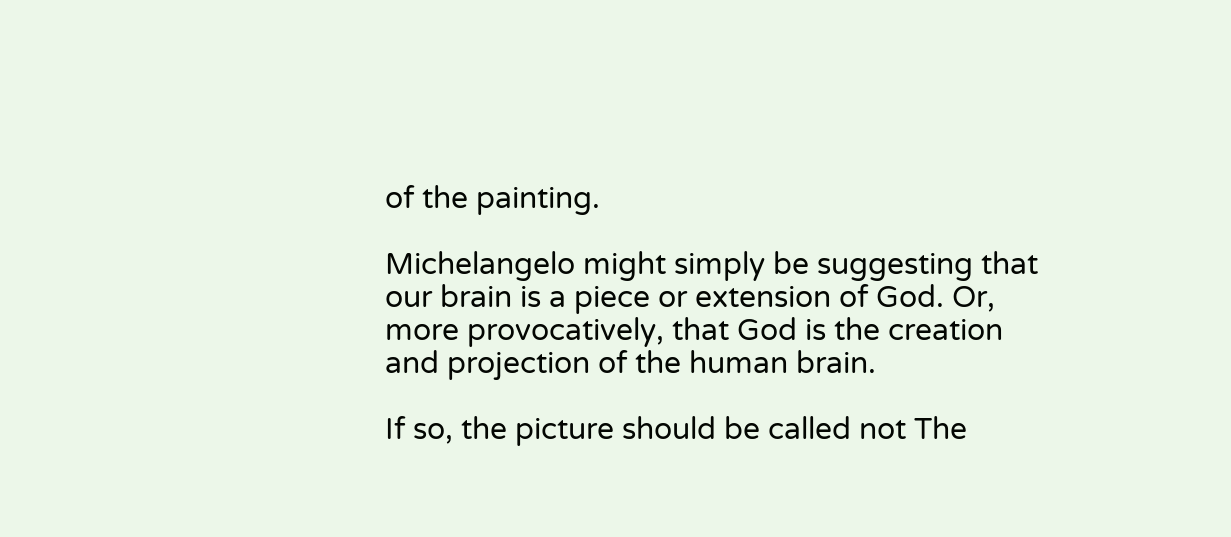of the painting.

Michelangelo might simply be suggesting that our brain is a piece or extension of God. Or, more provocatively, that God is the creation and projection of the human brain.

If so, the picture should be called not The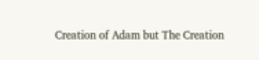Creation of Adam but The Creation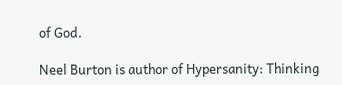of God.

Neel Burton is author of Hypersanity: Thinking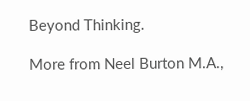Beyond Thinking.

More from Neel Burton M.A.,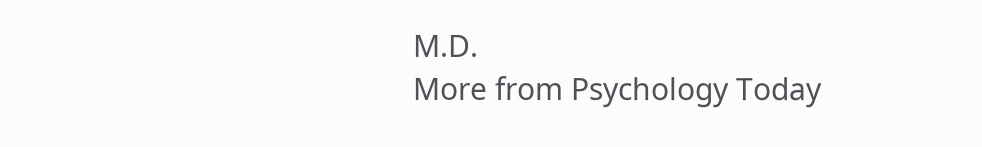M.D.
More from Psychology Today